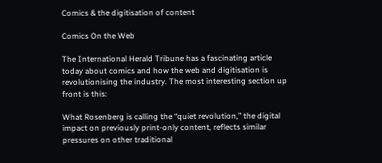Comics & the digitisation of content

Comics On the Web

The International Herald Tribune has a fascinating article today about comics and how the web and digitisation is revolutionising the industry. The most interesting section up front is this:

What Rosenberg is calling the “quiet revolution,” the digital impact on previously print-only content, reflects similar pressures on other traditional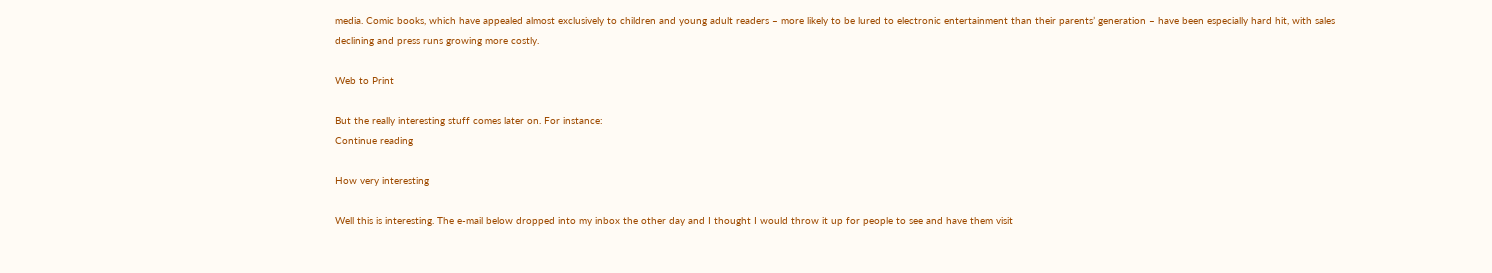media. Comic books, which have appealed almost exclusively to children and young adult readers – more likely to be lured to electronic entertainment than their parents’ generation – have been especially hard hit, with sales declining and press runs growing more costly.

Web to Print

But the really interesting stuff comes later on. For instance:
Continue reading

How very interesting

Well this is interesting. The e-mail below dropped into my inbox the other day and I thought I would throw it up for people to see and have them visit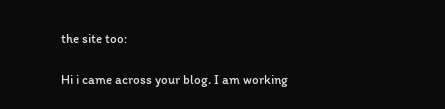the site too:

Hi i came across your blog. I am working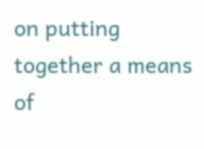on putting together a means of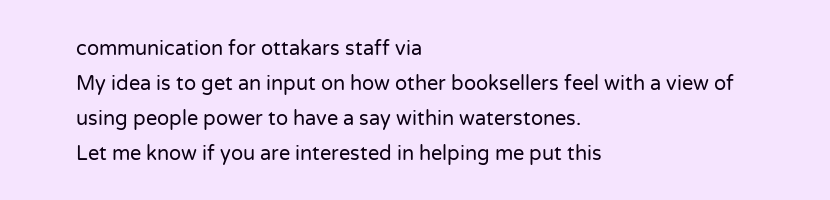communication for ottakars staff via
My idea is to get an input on how other booksellers feel with a view of
using people power to have a say within waterstones.
Let me know if you are interested in helping me put this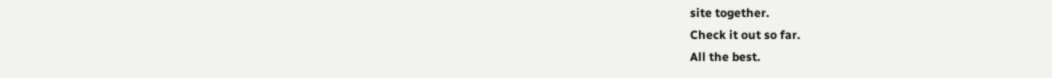site together.
Check it out so far.
All the best.